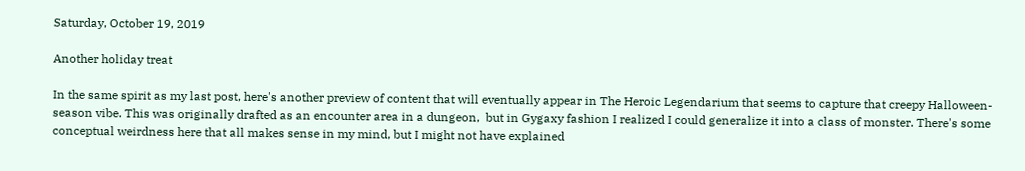Saturday, October 19, 2019

Another holiday treat

In the same spirit as my last post, here's another preview of content that will eventually appear in The Heroic Legendarium that seems to capture that creepy Halloween-season vibe. This was originally drafted as an encounter area in a dungeon,  but in Gygaxy fashion I realized I could generalize it into a class of monster. There's some conceptual weirdness here that all makes sense in my mind, but I might not have explained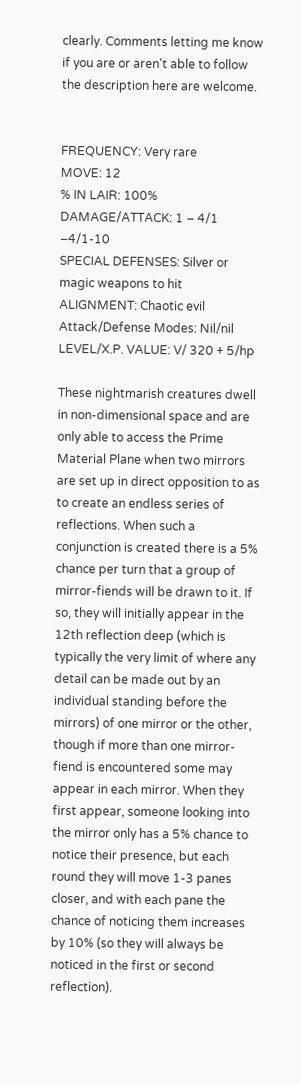clearly. Comments letting me know if you are or aren't able to follow the description here are welcome.


FREQUENCY: Very rare
MOVE: 12
% IN LAIR: 100%
DAMAGE/ATTACK: 1 – 4/1 –4/1-10
SPECIAL DEFENSES: Silver or magic weapons to hit
ALIGNMENT: Chaotic evil
Attack/Defense Modes: Nil/nil
LEVEL/X.P. VALUE: V/ 320 + 5/hp

These nightmarish creatures dwell in non-dimensional space and are only able to access the Prime Material Plane when two mirrors are set up in direct opposition to as to create an endless series of reflections. When such a conjunction is created there is a 5% chance per turn that a group of mirror-fiends will be drawn to it. If so, they will initially appear in the 12th reflection deep (which is typically the very limit of where any detail can be made out by an individual standing before the mirrors) of one mirror or the other, though if more than one mirror-fiend is encountered some may appear in each mirror. When they first appear, someone looking into the mirror only has a 5% chance to notice their presence, but each round they will move 1-3 panes closer, and with each pane the chance of noticing them increases by 10% (so they will always be noticed in the first or second reflection).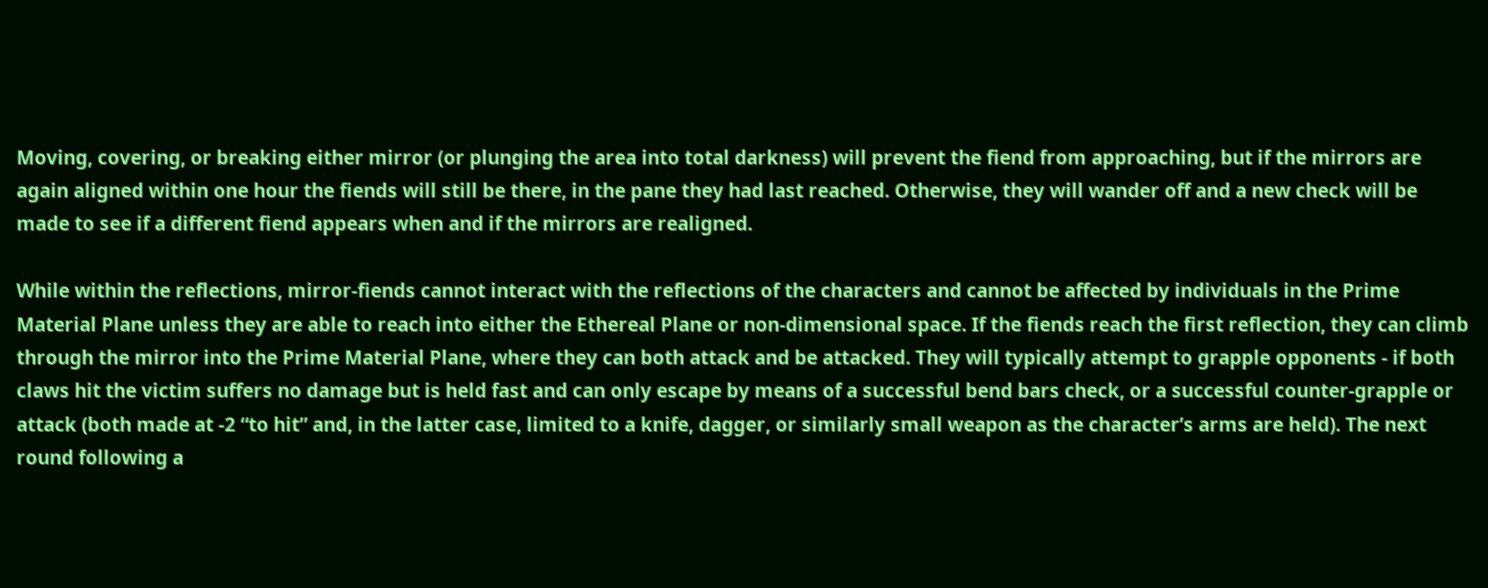Moving, covering, or breaking either mirror (or plunging the area into total darkness) will prevent the fiend from approaching, but if the mirrors are again aligned within one hour the fiends will still be there, in the pane they had last reached. Otherwise, they will wander off and a new check will be made to see if a different fiend appears when and if the mirrors are realigned.

While within the reflections, mirror-fiends cannot interact with the reflections of the characters and cannot be affected by individuals in the Prime Material Plane unless they are able to reach into either the Ethereal Plane or non-dimensional space. If the fiends reach the first reflection, they can climb through the mirror into the Prime Material Plane, where they can both attack and be attacked. They will typically attempt to grapple opponents - if both claws hit the victim suffers no damage but is held fast and can only escape by means of a successful bend bars check, or a successful counter-grapple or attack (both made at -2 “to hit” and, in the latter case, limited to a knife, dagger, or similarly small weapon as the character’s arms are held). The next round following a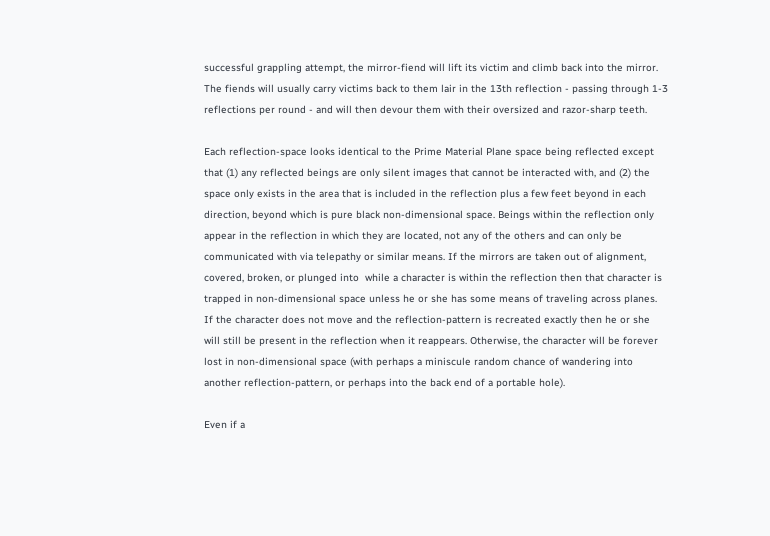successful grappling attempt, the mirror-fiend will lift its victim and climb back into the mirror. The fiends will usually carry victims back to them lair in the 13th reflection - passing through 1-3 reflections per round - and will then devour them with their oversized and razor-sharp teeth.

Each reflection-space looks identical to the Prime Material Plane space being reflected except that (1) any reflected beings are only silent images that cannot be interacted with, and (2) the space only exists in the area that is included in the reflection plus a few feet beyond in each direction, beyond which is pure black non-dimensional space. Beings within the reflection only appear in the reflection in which they are located, not any of the others and can only be communicated with via telepathy or similar means. If the mirrors are taken out of alignment, covered, broken, or plunged into  while a character is within the reflection then that character is trapped in non-dimensional space unless he or she has some means of traveling across planes. If the character does not move and the reflection-pattern is recreated exactly then he or she will still be present in the reflection when it reappears. Otherwise, the character will be forever lost in non-dimensional space (with perhaps a miniscule random chance of wandering into another reflection-pattern, or perhaps into the back end of a portable hole).

Even if a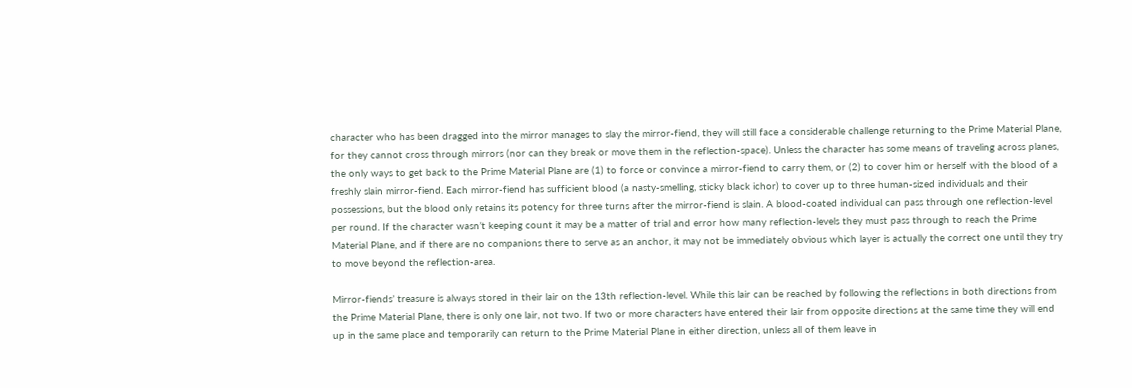character who has been dragged into the mirror manages to slay the mirror-fiend, they will still face a considerable challenge returning to the Prime Material Plane, for they cannot cross through mirrors (nor can they break or move them in the reflection-space). Unless the character has some means of traveling across planes, the only ways to get back to the Prime Material Plane are (1) to force or convince a mirror-fiend to carry them, or (2) to cover him or herself with the blood of a freshly slain mirror-fiend. Each mirror-fiend has sufficient blood (a nasty-smelling, sticky black ichor) to cover up to three human-sized individuals and their possessions, but the blood only retains its potency for three turns after the mirror-fiend is slain. A blood-coated individual can pass through one reflection-level per round. If the character wasn’t keeping count it may be a matter of trial and error how many reflection-levels they must pass through to reach the Prime Material Plane, and if there are no companions there to serve as an anchor, it may not be immediately obvious which layer is actually the correct one until they try to move beyond the reflection-area.

Mirror-fiends’ treasure is always stored in their lair on the 13th reflection-level. While this lair can be reached by following the reflections in both directions from the Prime Material Plane, there is only one lair, not two. If two or more characters have entered their lair from opposite directions at the same time they will end up in the same place and temporarily can return to the Prime Material Plane in either direction, unless all of them leave in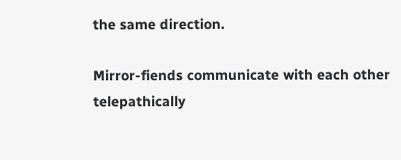the same direction.

Mirror-fiends communicate with each other telepathically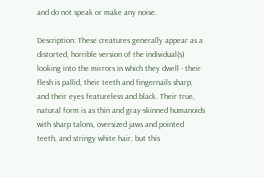and do not speak or make any noise.

Description: These creatures generally appear as a distorted, horrible version of the individual(s) looking into the mirrors in which they dwell - their flesh is pallid, their teeth and fingernails sharp, and their eyes featureless and black. Their true, natural form is as thin and gray-skinned humanoids with sharp talons, oversized jaws and pointed teeth, and stringy white hair, but this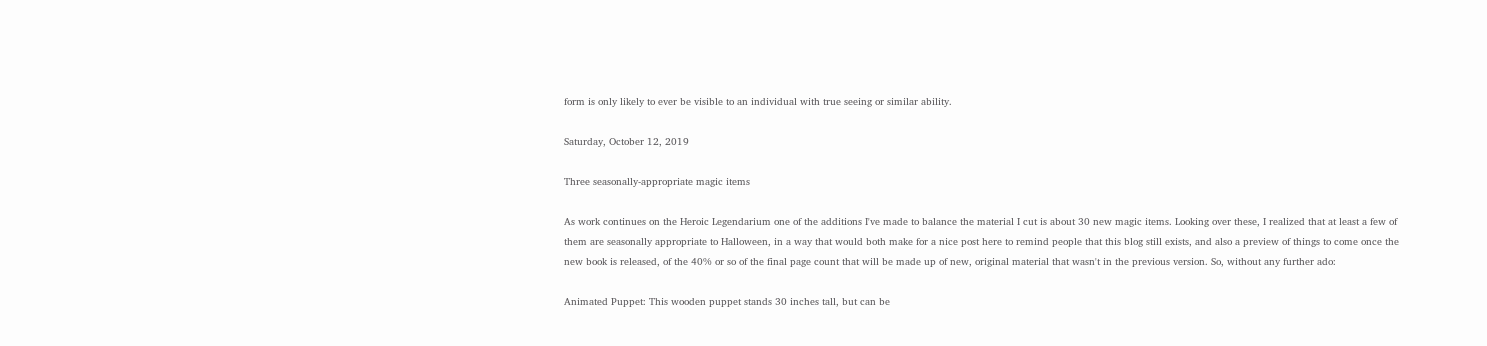form is only likely to ever be visible to an individual with true seeing or similar ability.

Saturday, October 12, 2019

Three seasonally-appropriate magic items

As work continues on the Heroic Legendarium one of the additions I've made to balance the material I cut is about 30 new magic items. Looking over these, I realized that at least a few of them are seasonally appropriate to Halloween, in a way that would both make for a nice post here to remind people that this blog still exists, and also a preview of things to come once the new book is released, of the 40% or so of the final page count that will be made up of new, original material that wasn't in the previous version. So, without any further ado:

Animated Puppet: This wooden puppet stands 30 inches tall, but can be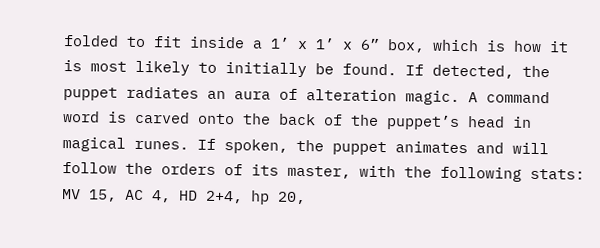folded to fit inside a 1’ x 1’ x 6” box, which is how it is most likely to initially be found. If detected, the puppet radiates an aura of alteration magic. A command word is carved onto the back of the puppet’s head in magical runes. If spoken, the puppet animates and will follow the orders of its master, with the following stats: MV 15, AC 4, HD 2+4, hp 20,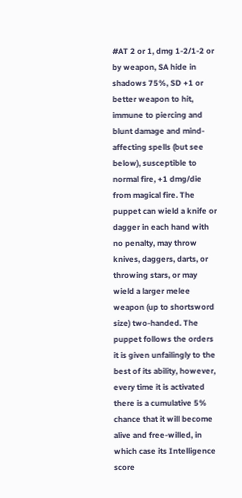#AT 2 or 1, dmg 1-2/1-2 or by weapon, SA hide in shadows 75%, SD +1 or better weapon to hit, immune to piercing and blunt damage and mind-affecting spells (but see below), susceptible to normal fire, +1 dmg/die from magical fire. The puppet can wield a knife or dagger in each hand with no penalty, may throw knives, daggers, darts, or throwing stars, or may wield a larger melee weapon (up to shortsword size) two-handed. The puppet follows the orders it is given unfailingly to the best of its ability, however, every time it is activated there is a cumulative 5% chance that it will become alive and free-willed, in which case its Intelligence score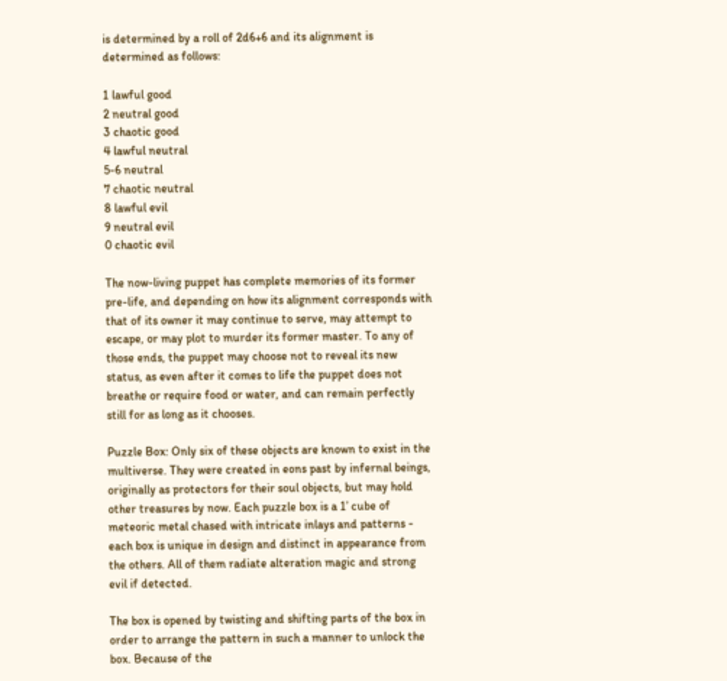is determined by a roll of 2d6+6 and its alignment is determined as follows:

1 lawful good
2 neutral good
3 chaotic good
4 lawful neutral
5-6 neutral
7 chaotic neutral
8 lawful evil
9 neutral evil
0 chaotic evil

The now-living puppet has complete memories of its former pre-life, and depending on how its alignment corresponds with that of its owner it may continue to serve, may attempt to escape, or may plot to murder its former master. To any of those ends, the puppet may choose not to reveal its new status, as even after it comes to life the puppet does not breathe or require food or water, and can remain perfectly still for as long as it chooses.

Puzzle Box: Only six of these objects are known to exist in the multiverse. They were created in eons past by infernal beings, originally as protectors for their soul objects, but may hold other treasures by now. Each puzzle box is a 1’ cube of meteoric metal chased with intricate inlays and patterns - each box is unique in design and distinct in appearance from the others. All of them radiate alteration magic and strong evil if detected.

The box is opened by twisting and shifting parts of the box in order to arrange the pattern in such a manner to unlock the box. Because of the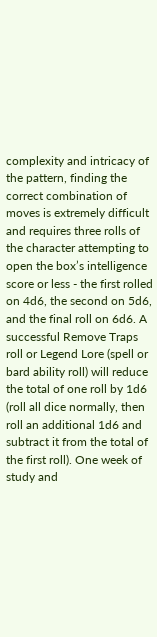complexity and intricacy of the pattern, finding the correct combination of moves is extremely difficult and requires three rolls of the character attempting to open the box’s intelligence score or less - the first rolled on 4d6, the second on 5d6, and the final roll on 6d6. A successful Remove Traps roll or Legend Lore (spell or bard ability roll) will reduce the total of one roll by 1d6 (roll all dice normally, then roll an additional 1d6 and subtract it from the total of the first roll). One week of study and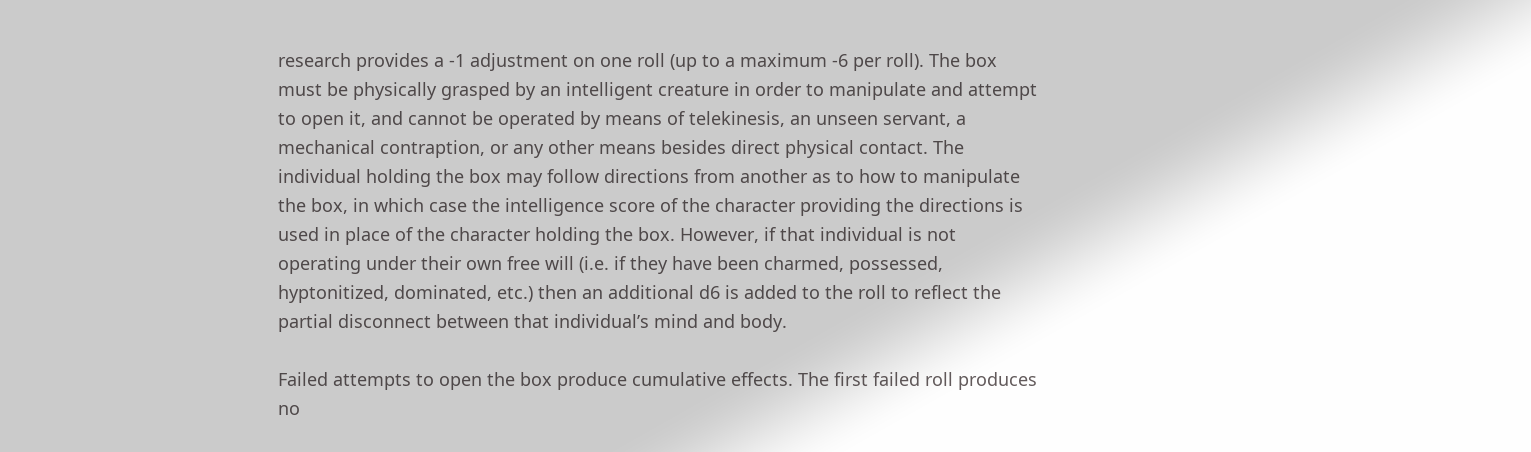research provides a -1 adjustment on one roll (up to a maximum -6 per roll). The box must be physically grasped by an intelligent creature in order to manipulate and attempt to open it, and cannot be operated by means of telekinesis, an unseen servant, a mechanical contraption, or any other means besides direct physical contact. The individual holding the box may follow directions from another as to how to manipulate the box, in which case the intelligence score of the character providing the directions is used in place of the character holding the box. However, if that individual is not operating under their own free will (i.e. if they have been charmed, possessed, hyptonitized, dominated, etc.) then an additional d6 is added to the roll to reflect the partial disconnect between that individual’s mind and body.

Failed attempts to open the box produce cumulative effects. The first failed roll produces no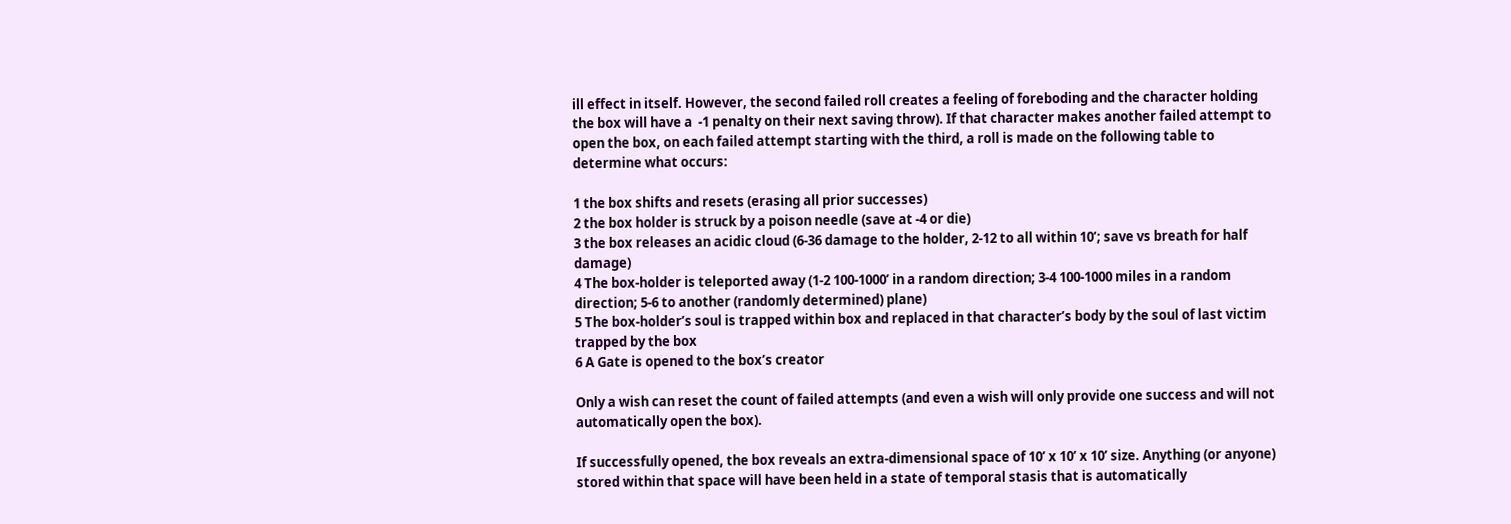ill effect in itself. However, the second failed roll creates a feeling of foreboding and the character holding the box will have a  -1 penalty on their next saving throw). If that character makes another failed attempt to open the box, on each failed attempt starting with the third, a roll is made on the following table to determine what occurs:

1 the box shifts and resets (erasing all prior successes)
2 the box holder is struck by a poison needle (save at -4 or die)
3 the box releases an acidic cloud (6-36 damage to the holder, 2-12 to all within 10’; save vs breath for half damage)
4 The box-holder is teleported away (1-2 100-1000’ in a random direction; 3-4 100-1000 miles in a random direction; 5-6 to another (randomly determined) plane)
5 The box-holder’s soul is trapped within box and replaced in that character’s body by the soul of last victim trapped by the box
6 A Gate is opened to the box’s creator

Only a wish can reset the count of failed attempts (and even a wish will only provide one success and will not automatically open the box).

If successfully opened, the box reveals an extra-dimensional space of 10’ x 10’ x 10’ size. Anything (or anyone) stored within that space will have been held in a state of temporal stasis that is automatically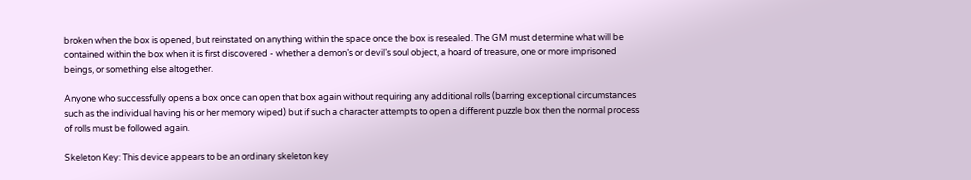broken when the box is opened, but reinstated on anything within the space once the box is resealed. The GM must determine what will be contained within the box when it is first discovered - whether a demon’s or devil’s soul object, a hoard of treasure, one or more imprisoned beings, or something else altogether.

Anyone who successfully opens a box once can open that box again without requiring any additional rolls (barring exceptional circumstances such as the individual having his or her memory wiped) but if such a character attempts to open a different puzzle box then the normal process of rolls must be followed again.

Skeleton Key: This device appears to be an ordinary skeleton key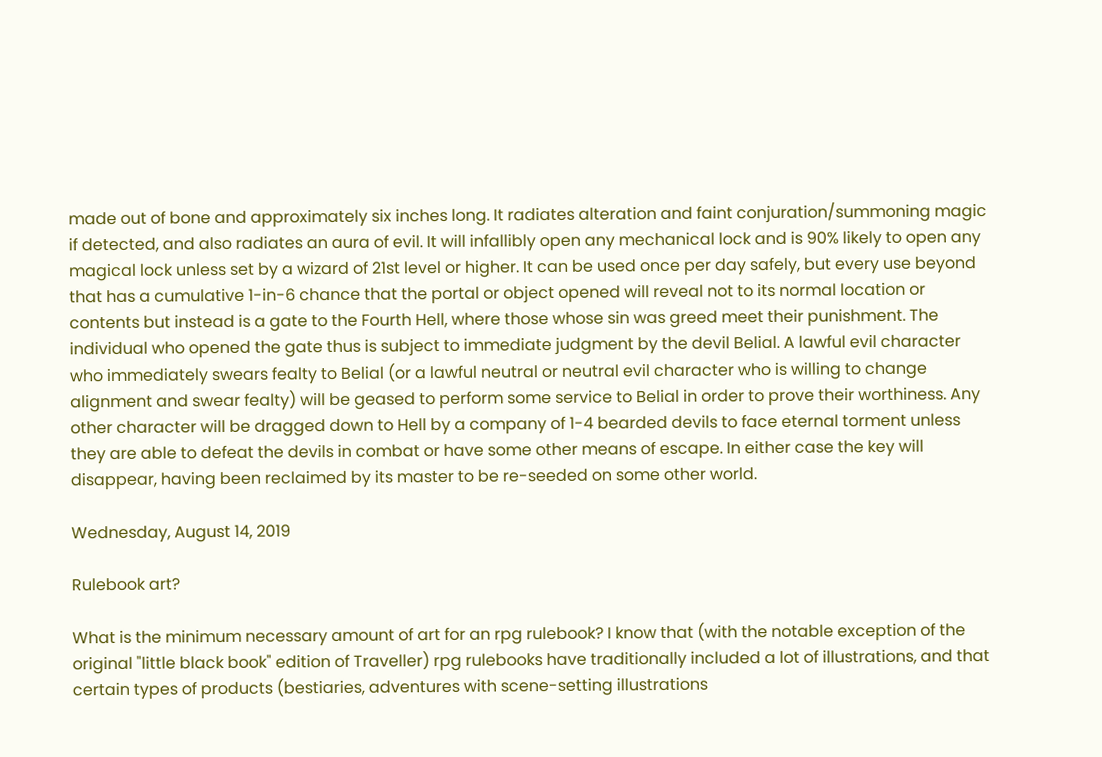made out of bone and approximately six inches long. It radiates alteration and faint conjuration/summoning magic if detected, and also radiates an aura of evil. It will infallibly open any mechanical lock and is 90% likely to open any magical lock unless set by a wizard of 21st level or higher. It can be used once per day safely, but every use beyond that has a cumulative 1-in-6 chance that the portal or object opened will reveal not to its normal location or contents but instead is a gate to the Fourth Hell, where those whose sin was greed meet their punishment. The individual who opened the gate thus is subject to immediate judgment by the devil Belial. A lawful evil character who immediately swears fealty to Belial (or a lawful neutral or neutral evil character who is willing to change alignment and swear fealty) will be geased to perform some service to Belial in order to prove their worthiness. Any other character will be dragged down to Hell by a company of 1-4 bearded devils to face eternal torment unless they are able to defeat the devils in combat or have some other means of escape. In either case the key will disappear, having been reclaimed by its master to be re-seeded on some other world.

Wednesday, August 14, 2019

Rulebook art?

What is the minimum necessary amount of art for an rpg rulebook? I know that (with the notable exception of the original "little black book" edition of Traveller) rpg rulebooks have traditionally included a lot of illustrations, and that certain types of products (bestiaries, adventures with scene-setting illustrations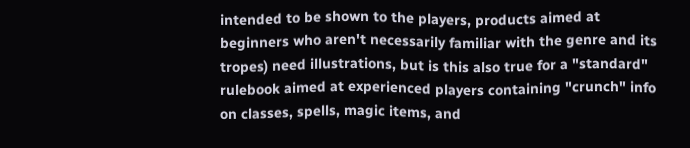intended to be shown to the players, products aimed at beginners who aren't necessarily familiar with the genre and its tropes) need illustrations, but is this also true for a "standard" rulebook aimed at experienced players containing "crunch" info on classes, spells, magic items, and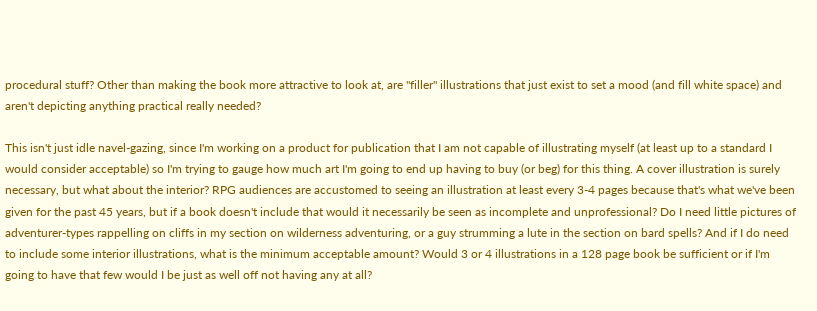procedural stuff? Other than making the book more attractive to look at, are "filler" illustrations that just exist to set a mood (and fill white space) and aren't depicting anything practical really needed?

This isn't just idle navel-gazing, since I'm working on a product for publication that I am not capable of illustrating myself (at least up to a standard I would consider acceptable) so I'm trying to gauge how much art I'm going to end up having to buy (or beg) for this thing. A cover illustration is surely necessary, but what about the interior? RPG audiences are accustomed to seeing an illustration at least every 3-4 pages because that's what we've been given for the past 45 years, but if a book doesn't include that would it necessarily be seen as incomplete and unprofessional? Do I need little pictures of adventurer-types rappelling on cliffs in my section on wilderness adventuring, or a guy strumming a lute in the section on bard spells? And if I do need to include some interior illustrations, what is the minimum acceptable amount? Would 3 or 4 illustrations in a 128 page book be sufficient or if I'm going to have that few would I be just as well off not having any at all?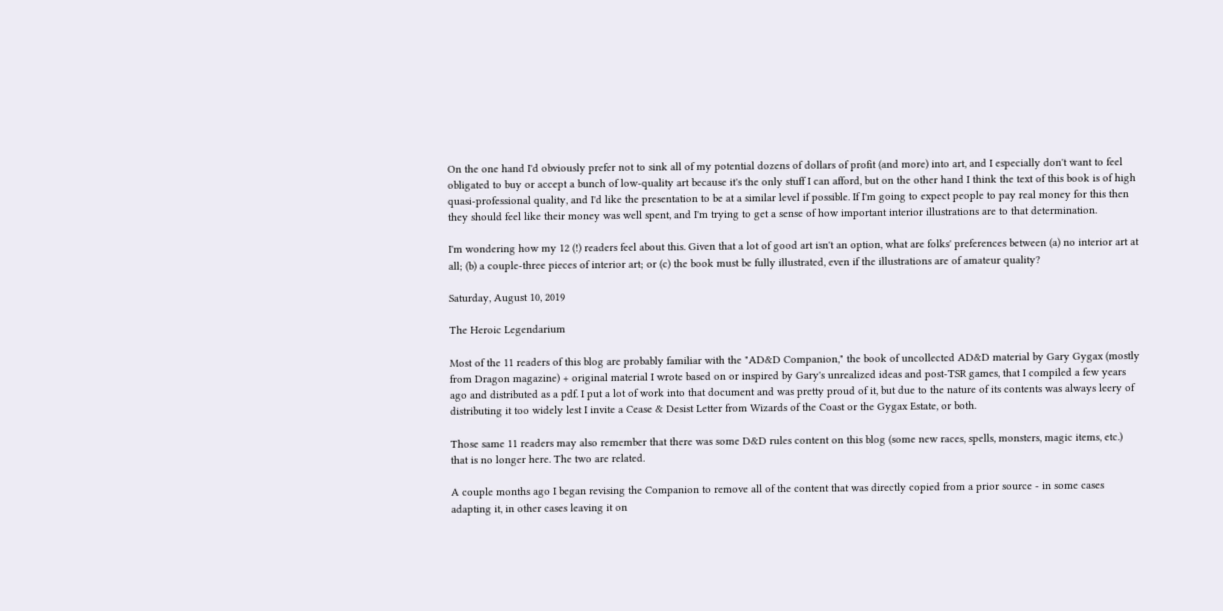On the one hand I'd obviously prefer not to sink all of my potential dozens of dollars of profit (and more) into art, and I especially don't want to feel obligated to buy or accept a bunch of low-quality art because it's the only stuff I can afford, but on the other hand I think the text of this book is of high quasi-professional quality, and I'd like the presentation to be at a similar level if possible. If I'm going to expect people to pay real money for this then they should feel like their money was well spent, and I'm trying to get a sense of how important interior illustrations are to that determination.

I'm wondering how my 12 (!) readers feel about this. Given that a lot of good art isn't an option, what are folks' preferences between (a) no interior art at all; (b) a couple-three pieces of interior art; or (c) the book must be fully illustrated, even if the illustrations are of amateur quality?

Saturday, August 10, 2019

The Heroic Legendarium

Most of the 11 readers of this blog are probably familiar with the "AD&D Companion," the book of uncollected AD&D material by Gary Gygax (mostly from Dragon magazine) + original material I wrote based on or inspired by Gary's unrealized ideas and post-TSR games, that I compiled a few years ago and distributed as a pdf. I put a lot of work into that document and was pretty proud of it, but due to the nature of its contents was always leery of distributing it too widely lest I invite a Cease & Desist Letter from Wizards of the Coast or the Gygax Estate, or both.

Those same 11 readers may also remember that there was some D&D rules content on this blog (some new races, spells, monsters, magic items, etc.) that is no longer here. The two are related.

A couple months ago I began revising the Companion to remove all of the content that was directly copied from a prior source - in some cases adapting it, in other cases leaving it on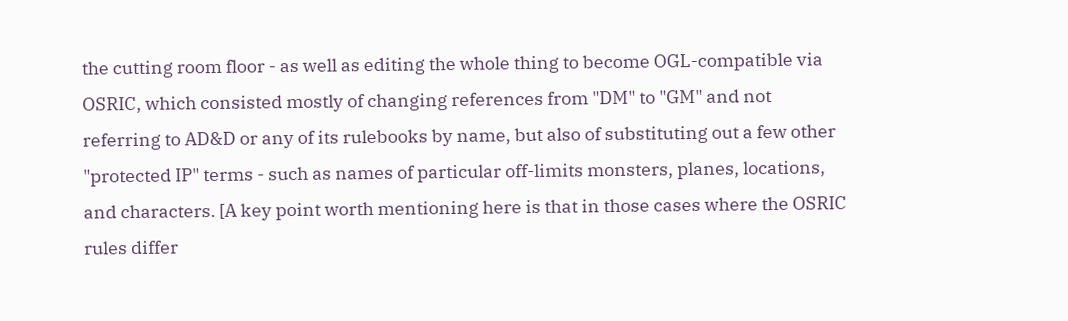the cutting room floor - as well as editing the whole thing to become OGL-compatible via OSRIC, which consisted mostly of changing references from "DM" to "GM" and not referring to AD&D or any of its rulebooks by name, but also of substituting out a few other "protected IP" terms - such as names of particular off-limits monsters, planes, locations, and characters. [A key point worth mentioning here is that in those cases where the OSRIC rules differ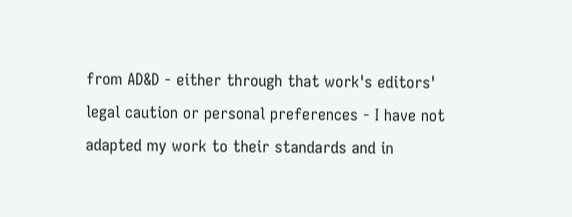from AD&D - either through that work's editors' legal caution or personal preferences - I have not adapted my work to their standards and in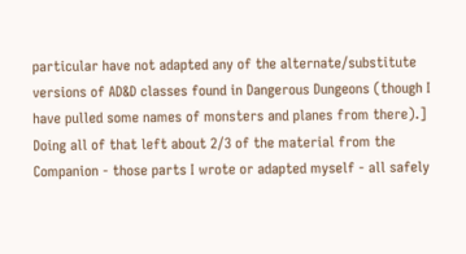particular have not adapted any of the alternate/substitute versions of AD&D classes found in Dangerous Dungeons (though I have pulled some names of monsters and planes from there).] Doing all of that left about 2/3 of the material from the Companion - those parts I wrote or adapted myself - all safely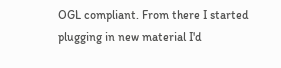OGL compliant. From there I started plugging in new material I'd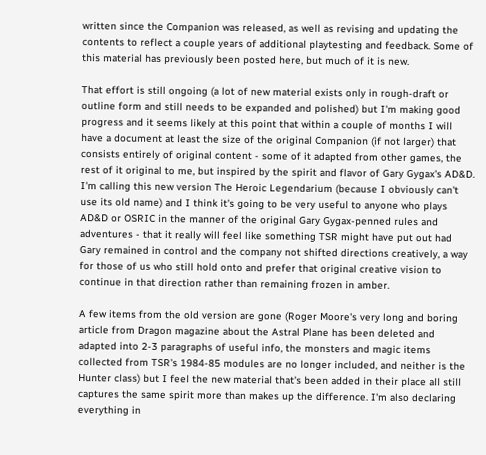written since the Companion was released, as well as revising and updating the contents to reflect a couple years of additional playtesting and feedback. Some of this material has previously been posted here, but much of it is new.

That effort is still ongoing (a lot of new material exists only in rough-draft or outline form and still needs to be expanded and polished) but I'm making good progress and it seems likely at this point that within a couple of months I will have a document at least the size of the original Companion (if not larger) that consists entirely of original content - some of it adapted from other games, the rest of it original to me, but inspired by the spirit and flavor of Gary Gygax's AD&D. I'm calling this new version The Heroic Legendarium (because I obviously can't use its old name) and I think it's going to be very useful to anyone who plays AD&D or OSRIC in the manner of the original Gary Gygax-penned rules and adventures - that it really will feel like something TSR might have put out had Gary remained in control and the company not shifted directions creatively, a way for those of us who still hold onto and prefer that original creative vision to continue in that direction rather than remaining frozen in amber.

A few items from the old version are gone (Roger Moore's very long and boring article from Dragon magazine about the Astral Plane has been deleted and adapted into 2-3 paragraphs of useful info, the monsters and magic items collected from TSR's 1984-85 modules are no longer included, and neither is the Hunter class) but I feel the new material that's been added in their place all still captures the same spirit more than makes up the difference. I'm also declaring everything in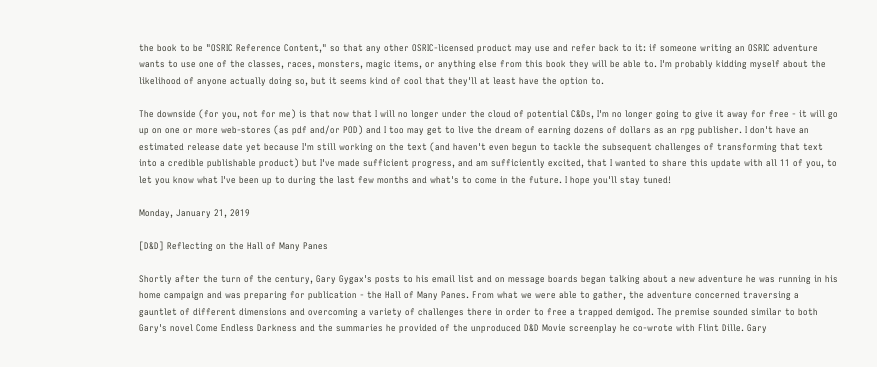the book to be "OSRIC Reference Content," so that any other OSRIC-licensed product may use and refer back to it: if someone writing an OSRIC adventure wants to use one of the classes, races, monsters, magic items, or anything else from this book they will be able to. I'm probably kidding myself about the likelihood of anyone actually doing so, but it seems kind of cool that they'll at least have the option to.

The downside (for you, not for me) is that now that I will no longer under the cloud of potential C&Ds, I'm no longer going to give it away for free - it will go up on one or more web-stores (as pdf and/or POD) and I too may get to live the dream of earning dozens of dollars as an rpg publisher. I don't have an estimated release date yet because I'm still working on the text (and haven't even begun to tackle the subsequent challenges of transforming that text into a credible publishable product) but I've made sufficient progress, and am sufficiently excited, that I wanted to share this update with all 11 of you, to let you know what I've been up to during the last few months and what's to come in the future. I hope you'll stay tuned!

Monday, January 21, 2019

[D&D] Reflecting on the Hall of Many Panes

Shortly after the turn of the century, Gary Gygax's posts to his email list and on message boards began talking about a new adventure he was running in his home campaign and was preparing for publication - the Hall of Many Panes. From what we were able to gather, the adventure concerned traversing a gauntlet of different dimensions and overcoming a variety of challenges there in order to free a trapped demigod. The premise sounded similar to both Gary's novel Come Endless Darkness and the summaries he provided of the unproduced D&D Movie screenplay he co-wrote with Flint Dille. Gary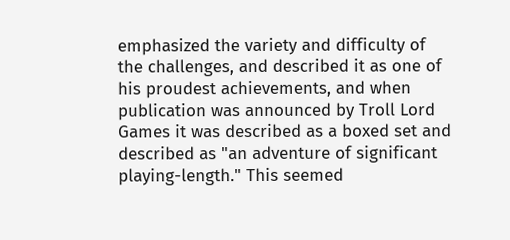emphasized the variety and difficulty of the challenges, and described it as one of his proudest achievements, and when publication was announced by Troll Lord Games it was described as a boxed set and described as "an adventure of significant playing-length." This seemed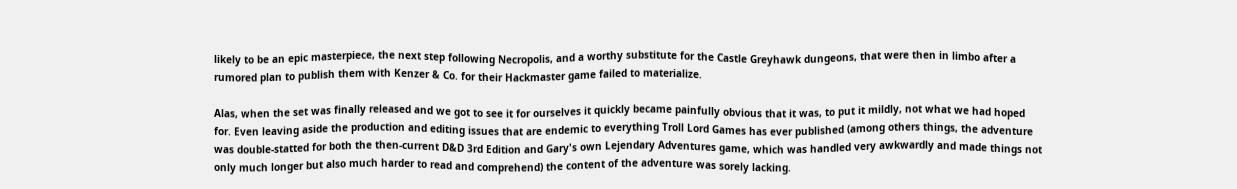likely to be an epic masterpiece, the next step following Necropolis, and a worthy substitute for the Castle Greyhawk dungeons, that were then in limbo after a rumored plan to publish them with Kenzer & Co. for their Hackmaster game failed to materialize.

Alas, when the set was finally released and we got to see it for ourselves it quickly became painfully obvious that it was, to put it mildly, not what we had hoped for. Even leaving aside the production and editing issues that are endemic to everything Troll Lord Games has ever published (among others things, the adventure was double-statted for both the then-current D&D 3rd Edition and Gary's own Lejendary Adventures game, which was handled very awkwardly and made things not only much longer but also much harder to read and comprehend) the content of the adventure was sorely lacking.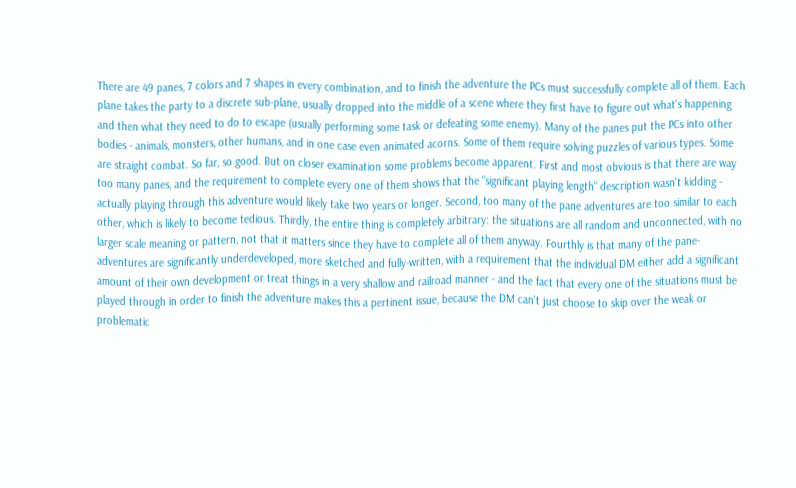There are 49 panes, 7 colors and 7 shapes in every combination, and to finish the adventure the PCs must successfully complete all of them. Each plane takes the party to a discrete sub-plane, usually dropped into the middle of a scene where they first have to figure out what's happening and then what they need to do to escape (usually performing some task or defeating some enemy). Many of the panes put the PCs into other bodies - animals, monsters, other humans, and in one case even animated acorns. Some of them require solving puzzles of various types. Some are straight combat. So far, so good. But on closer examination some problems become apparent. First and most obvious is that there are way too many panes, and the requirement to complete every one of them shows that the "significant playing length" description wasn't kidding - actually playing through this adventure would likely take two years or longer. Second, too many of the pane adventures are too similar to each other, which is likely to become tedious. Thirdly, the entire thing is completely arbitrary: the situations are all random and unconnected, with no larger scale meaning or pattern, not that it matters since they have to complete all of them anyway. Fourthly is that many of the pane-adventures are significantly underdeveloped, more sketched and fully-written, with a requirement that the individual DM either add a significant amount of their own development or treat things in a very shallow and railroad manner - and the fact that every one of the situations must be played through in order to finish the adventure makes this a pertinent issue, because the DM can't just choose to skip over the weak or problematic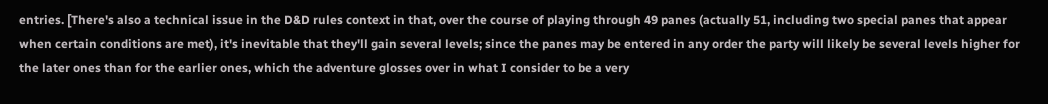entries. [There's also a technical issue in the D&D rules context in that, over the course of playing through 49 panes (actually 51, including two special panes that appear when certain conditions are met), it's inevitable that they'll gain several levels; since the panes may be entered in any order the party will likely be several levels higher for the later ones than for the earlier ones, which the adventure glosses over in what I consider to be a very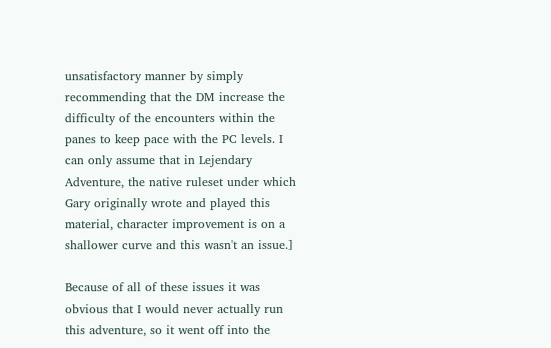unsatisfactory manner by simply recommending that the DM increase the difficulty of the encounters within the panes to keep pace with the PC levels. I can only assume that in Lejendary Adventure, the native ruleset under which Gary originally wrote and played this material, character improvement is on a shallower curve and this wasn't an issue.]

Because of all of these issues it was obvious that I would never actually run this adventure, so it went off into the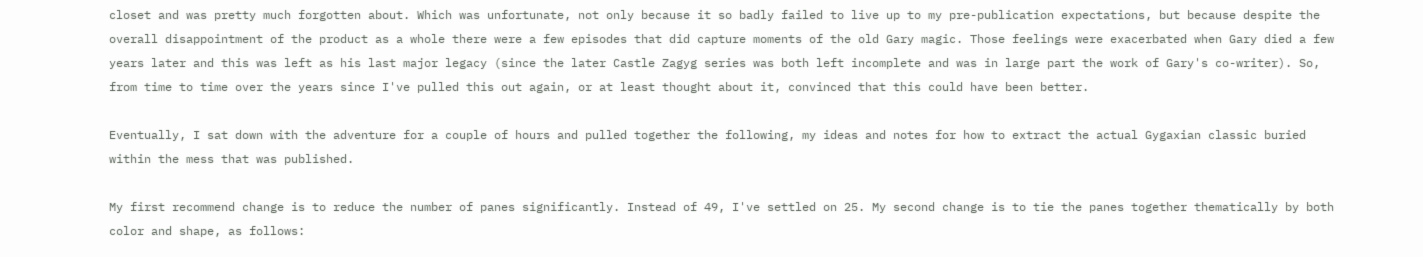closet and was pretty much forgotten about. Which was unfortunate, not only because it so badly failed to live up to my pre-publication expectations, but because despite the overall disappointment of the product as a whole there were a few episodes that did capture moments of the old Gary magic. Those feelings were exacerbated when Gary died a few years later and this was left as his last major legacy (since the later Castle Zagyg series was both left incomplete and was in large part the work of Gary's co-writer). So, from time to time over the years since I've pulled this out again, or at least thought about it, convinced that this could have been better.

Eventually, I sat down with the adventure for a couple of hours and pulled together the following, my ideas and notes for how to extract the actual Gygaxian classic buried within the mess that was published.

My first recommend change is to reduce the number of panes significantly. Instead of 49, I've settled on 25. My second change is to tie the panes together thematically by both color and shape, as follows: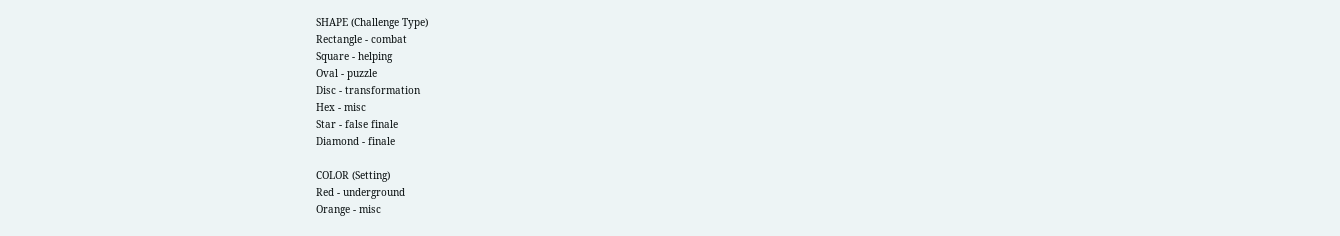SHAPE (Challenge Type)
Rectangle - combat
Square - helping
Oval - puzzle
Disc - transformation
Hex - misc
Star - false finale
Diamond - finale

COLOR (Setting)
Red - underground
Orange - misc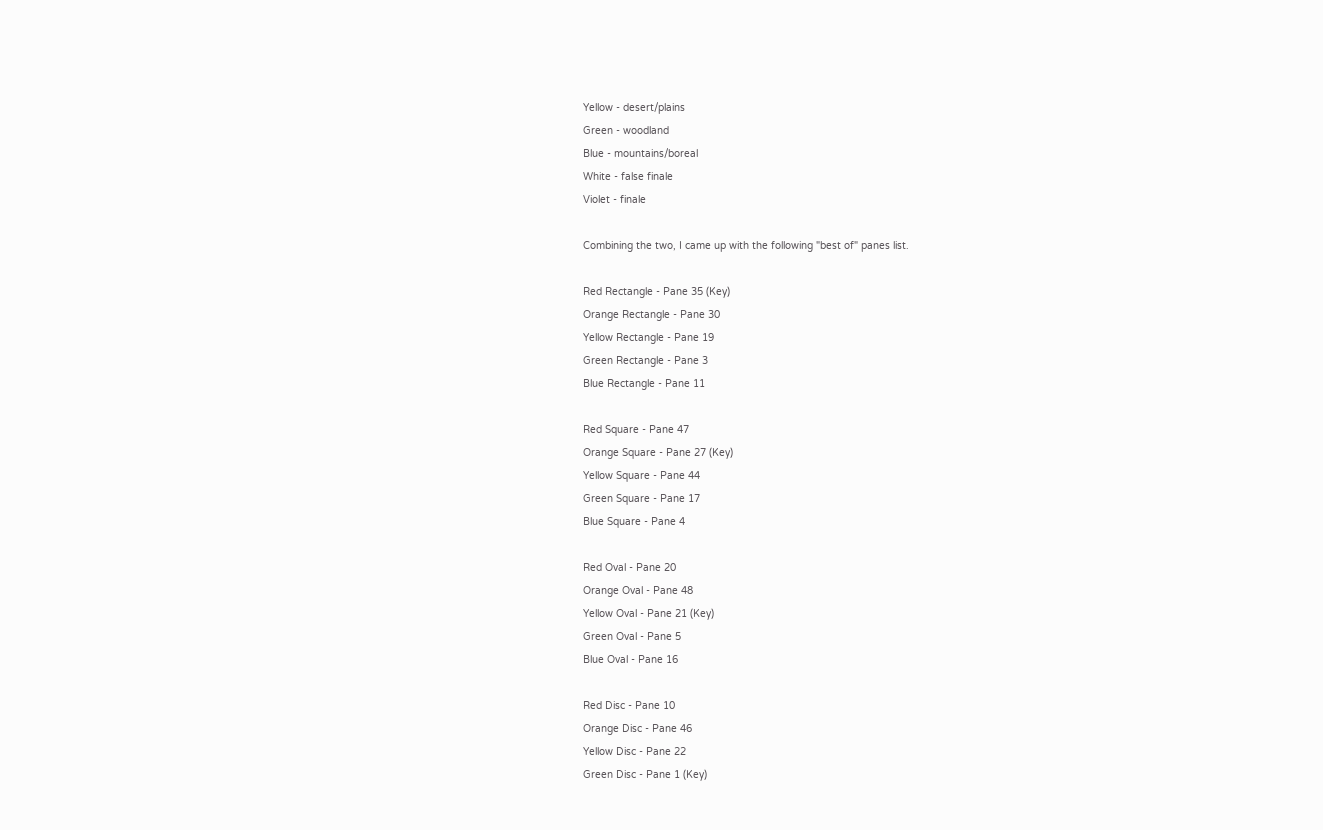Yellow - desert/plains
Green - woodland
Blue - mountains/boreal
White - false finale
Violet - finale

Combining the two, I came up with the following "best of" panes list.

Red Rectangle - Pane 35 (Key)
Orange Rectangle - Pane 30
Yellow Rectangle - Pane 19
Green Rectangle - Pane 3
Blue Rectangle - Pane 11

Red Square - Pane 47
Orange Square - Pane 27 (Key)
Yellow Square - Pane 44
Green Square - Pane 17
Blue Square - Pane 4

Red Oval - Pane 20
Orange Oval - Pane 48
Yellow Oval - Pane 21 (Key)
Green Oval - Pane 5
Blue Oval - Pane 16

Red Disc - Pane 10
Orange Disc - Pane 46
Yellow Disc - Pane 22
Green Disc - Pane 1 (Key)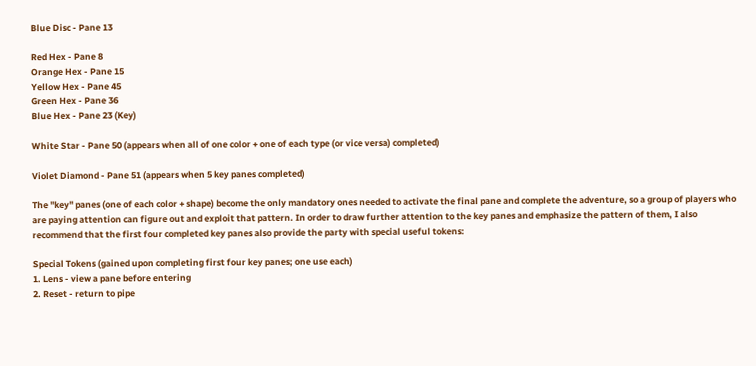Blue Disc - Pane 13

Red Hex - Pane 8
Orange Hex - Pane 15
Yellow Hex - Pane 45
Green Hex - Pane 36
Blue Hex - Pane 23 (Key)

White Star - Pane 50 (appears when all of one color + one of each type (or vice versa) completed)

Violet Diamond - Pane 51 (appears when 5 key panes completed)

The "key" panes (one of each color + shape) become the only mandatory ones needed to activate the final pane and complete the adventure, so a group of players who are paying attention can figure out and exploit that pattern. In order to draw further attention to the key panes and emphasize the pattern of them, I also recommend that the first four completed key panes also provide the party with special useful tokens:

Special Tokens (gained upon completing first four key panes; one use each)
1. Lens - view a pane before entering
2. Reset - return to pipe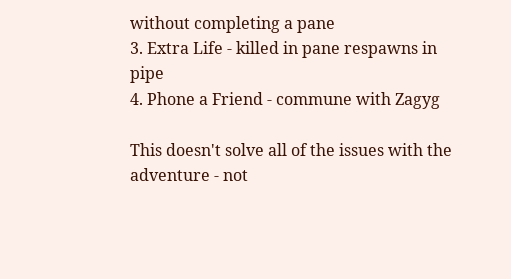without completing a pane
3. Extra Life - killed in pane respawns in pipe
4. Phone a Friend - commune with Zagyg

This doesn't solve all of the issues with the adventure - not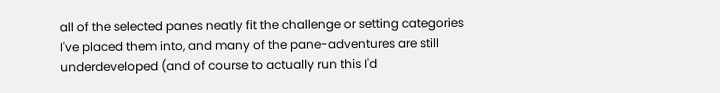all of the selected panes neatly fit the challenge or setting categories I've placed them into, and many of the pane-adventures are still underdeveloped (and of course to actually run this I'd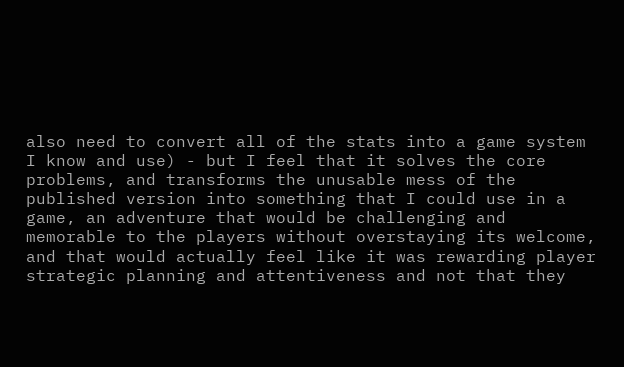also need to convert all of the stats into a game system I know and use) - but I feel that it solves the core problems, and transforms the unusable mess of the published version into something that I could use in a game, an adventure that would be challenging and memorable to the players without overstaying its welcome, and that would actually feel like it was rewarding player strategic planning and attentiveness and not that they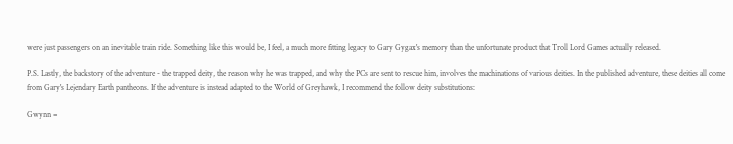were just passengers on an inevitable train ride. Something like this would be, I feel, a much more fitting legacy to Gary Gygax's memory than the unfortunate product that Troll Lord Games actually released.

P.S. Lastly, the backstory of the adventure - the trapped deity, the reason why he was trapped, and why the PCs are sent to rescue him, involves the machinations of various deities. In the published adventure, these deities all come from Gary's Lejendary Earth pantheons. If the adventure is instead adapted to the World of Greyhawk, I recommend the follow deity substitutions:

Gwynn =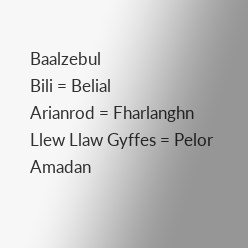Baalzebul
Bili = Belial
Arianrod = Fharlanghn
Llew Llaw Gyffes = Pelor
Amadan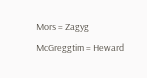Mors = Zagyg
McGreggtim = Heward